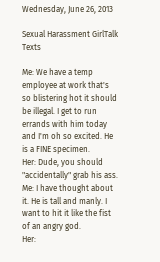Wednesday, June 26, 2013

Sexual Harassment GirlTalk Texts

Me: We have a temp employee at work that's so blistering hot it should be illegal. I get to run errands with him today and I'm oh so excited. He is a FINE specimen.
Her: Dude, you should "accidentally" grab his ass.
Me: I have thought about it. He is tall and manly. I want to hit it like the fist of an angry god.
Her: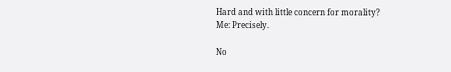Hard and with little concern for morality?
Me: Precisely.

No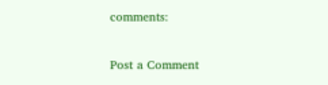comments:

Post a Comment